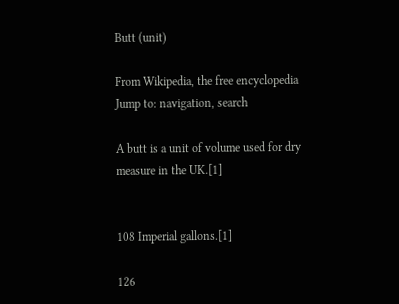Butt (unit)

From Wikipedia, the free encyclopedia
Jump to: navigation, search

A butt is a unit of volume used for dry measure in the UK.[1]


108 Imperial gallons.[1]

126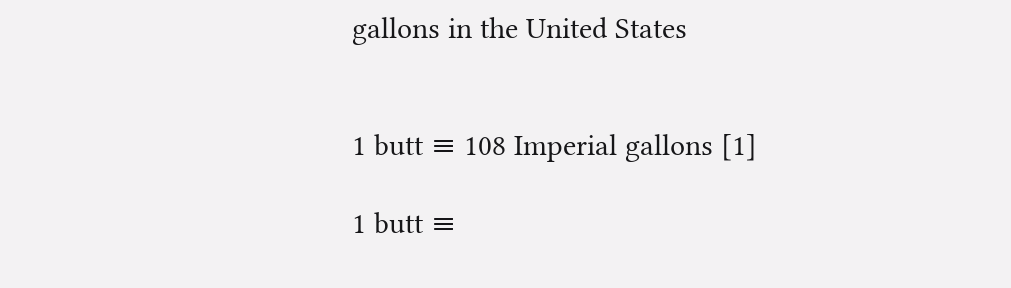gallons in the United States


1 butt ≡ 108 Imperial gallons [1]

1 butt ≡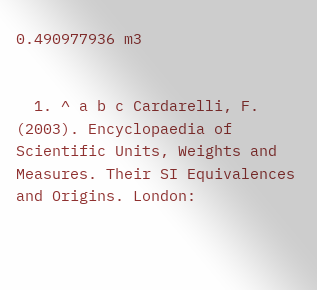0.490977936 m3


  1. ^ a b c Cardarelli, F. (2003). Encyclopaedia of Scientific Units, Weights and Measures. Their SI Equivalences and Origins. London: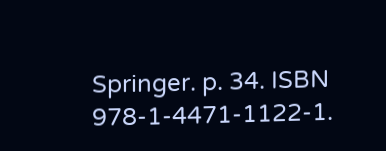Springer. p. 34. ISBN 978-1-4471-1122-1.